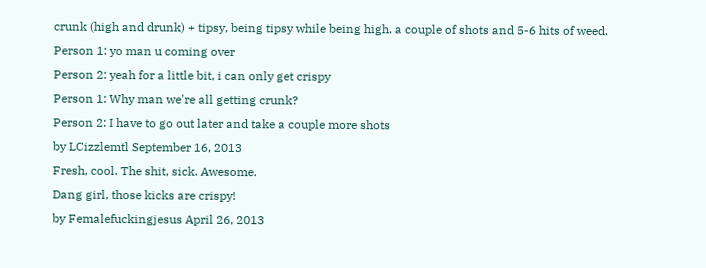crunk (high and drunk) + tipsy, being tipsy while being high. a couple of shots and 5-6 hits of weed.
Person 1: yo man u coming over
Person 2: yeah for a little bit, i can only get crispy
Person 1: Why man we're all getting crunk?
Person 2: I have to go out later and take a couple more shots
by LCizzlemtl September 16, 2013
Fresh, cool. The shit, sick. Awesome.
Dang girl, those kicks are crispy!
by Femalefuckingjesus April 26, 2013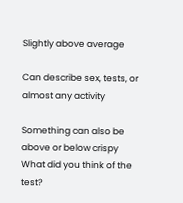Slightly above average

Can describe sex, tests, or almost any activity

Something can also be above or below crispy
What did you think of the test?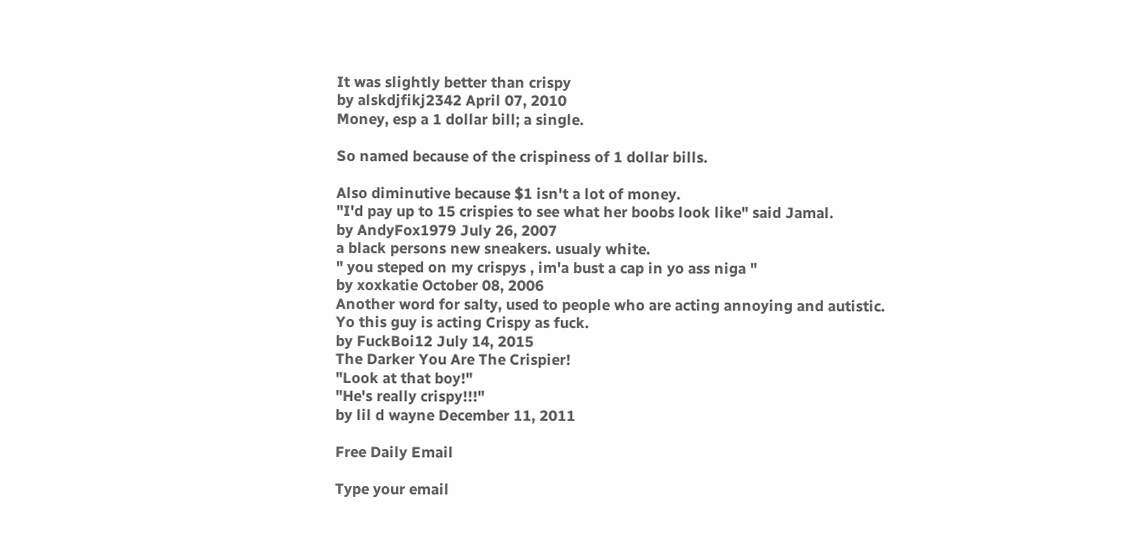It was slightly better than crispy
by alskdjfikj2342 April 07, 2010
Money, esp a 1 dollar bill; a single.

So named because of the crispiness of 1 dollar bills.

Also diminutive because $1 isn't a lot of money.
"I'd pay up to 15 crispies to see what her boobs look like" said Jamal.
by AndyFox1979 July 26, 2007
a black persons new sneakers. usualy white.
" you steped on my crispys , im'a bust a cap in yo ass niga "
by xoxkatie October 08, 2006
Another word for salty, used to people who are acting annoying and autistic.
Yo this guy is acting Crispy as fuck.
by FuckBoi12 July 14, 2015
The Darker You Are The Crispier!
"Look at that boy!"
"He's really crispy!!!"
by lil d wayne December 11, 2011

Free Daily Email

Type your email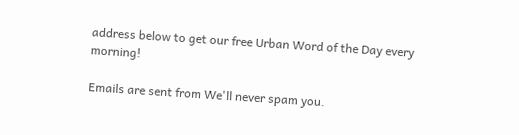address below to get our free Urban Word of the Day every morning!

Emails are sent from We'll never spam you.